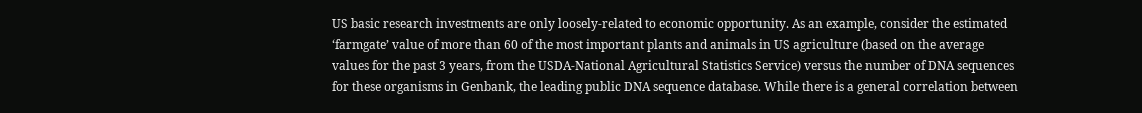US basic research investments are only loosely-related to economic opportunity. As an example, consider the estimated ‘farmgate’ value of more than 60 of the most important plants and animals in US agriculture (based on the average values for the past 3 years, from the USDA-National Agricultural Statistics Service) versus the number of DNA sequences for these organisms in Genbank, the leading public DNA sequence database. While there is a general correlation between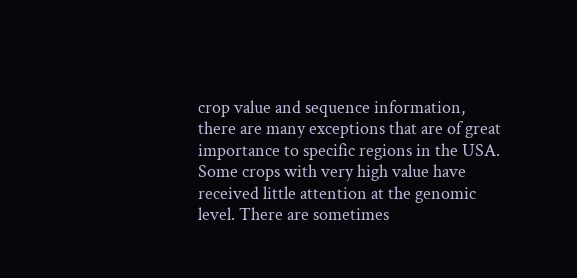crop value and sequence information, there are many exceptions that are of great importance to specific regions in the USA. Some crops with very high value have received little attention at the genomic level. There are sometimes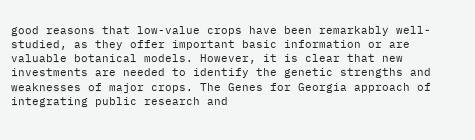good reasons that low-value crops have been remarkably well-studied, as they offer important basic information or are valuable botanical models. However, it is clear that new investments are needed to identify the genetic strengths and weaknesses of major crops. The Genes for Georgia approach of integrating public research and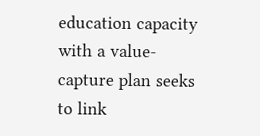education capacity with a value-capture plan seeks to link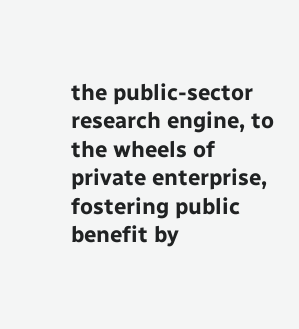the public-sector research engine, to the wheels of private enterprise, fostering public benefit by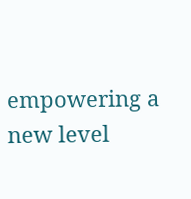empowering a new level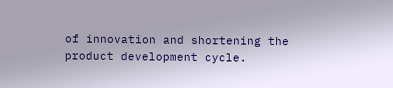of innovation and shortening the product development cycle.